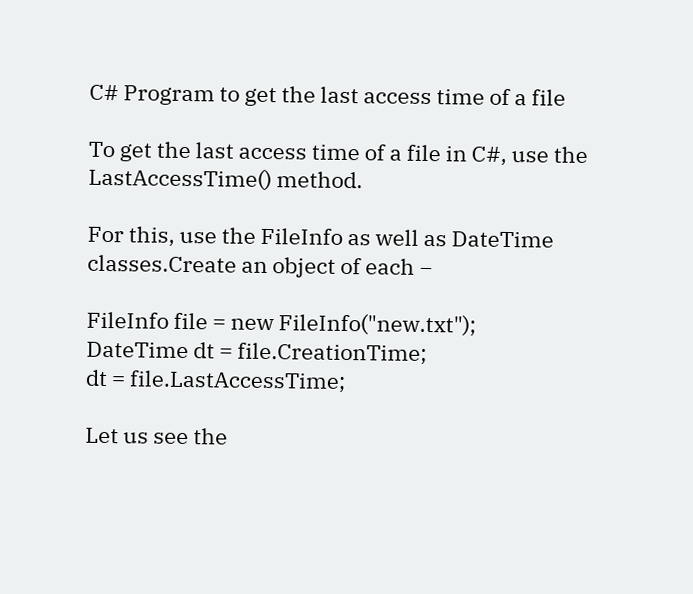C# Program to get the last access time of a file

To get the last access time of a file in C#, use the LastAccessTime() method.

For this, use the FileInfo as well as DateTime classes.Create an object of each −

FileInfo file = new FileInfo("new.txt");
DateTime dt = file.CreationTime;
dt = file.LastAccessTime;

Let us see the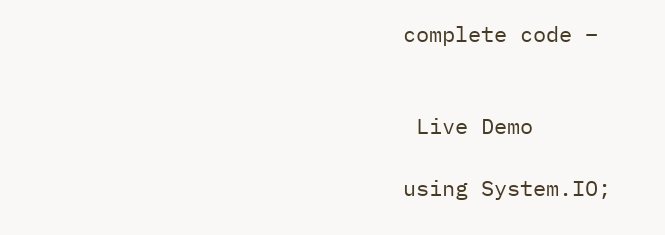complete code −


 Live Demo

using System.IO;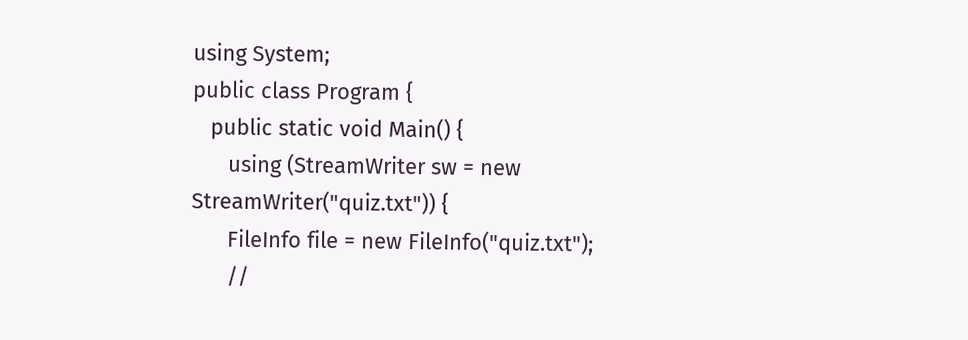using System;
public class Program {
   public static void Main() {
      using (StreamWriter sw = new StreamWriter("quiz.txt")) {
      FileInfo file = new FileInfo("quiz.txt");
      //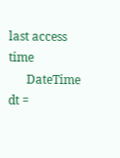last access time
      DateTime dt =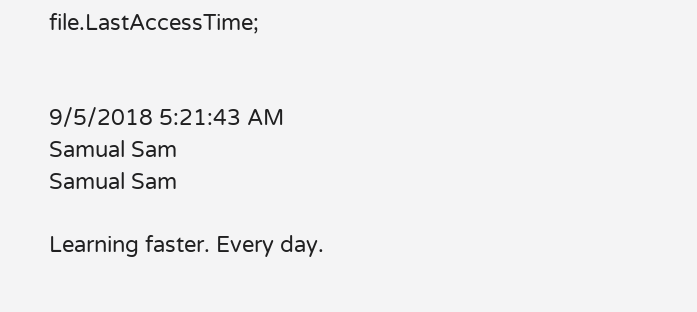file.LastAccessTime;


9/5/2018 5:21:43 AM
Samual Sam
Samual Sam

Learning faster. Every day.